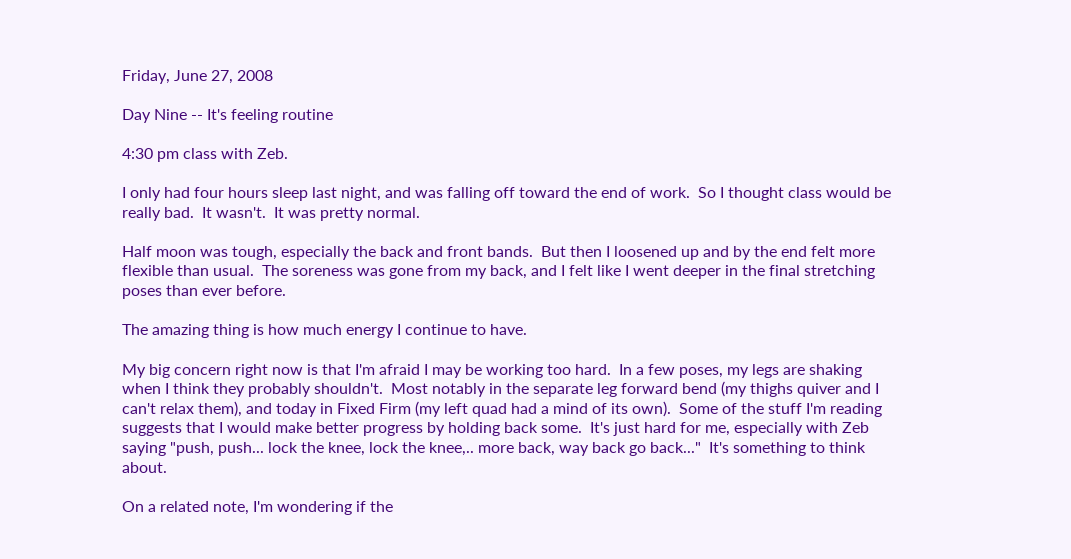Friday, June 27, 2008

Day Nine -- It's feeling routine

4:30 pm class with Zeb.

I only had four hours sleep last night, and was falling off toward the end of work.  So I thought class would be really bad.  It wasn't.  It was pretty normal.

Half moon was tough, especially the back and front bands.  But then I loosened up and by the end felt more flexible than usual.  The soreness was gone from my back, and I felt like I went deeper in the final stretching poses than ever before.

The amazing thing is how much energy I continue to have.

My big concern right now is that I'm afraid I may be working too hard.  In a few poses, my legs are shaking when I think they probably shouldn't.  Most notably in the separate leg forward bend (my thighs quiver and I can't relax them), and today in Fixed Firm (my left quad had a mind of its own).  Some of the stuff I'm reading suggests that I would make better progress by holding back some.  It's just hard for me, especially with Zeb saying "push, push... lock the knee, lock the knee,.. more back, way back go back..."  It's something to think about.

On a related note, I'm wondering if the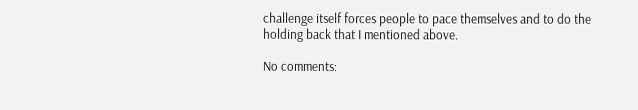challenge itself forces people to pace themselves and to do the holding back that I mentioned above.

No comments: